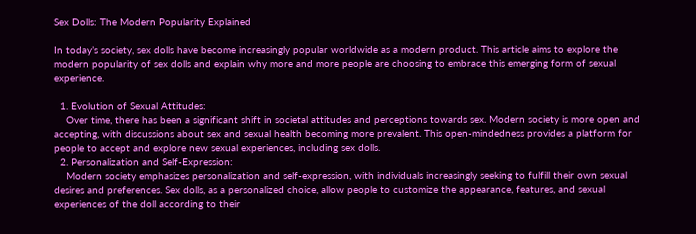Sex Dolls: The Modern Popularity Explained

In today’s society, sex dolls have become increasingly popular worldwide as a modern product. This article aims to explore the modern popularity of sex dolls and explain why more and more people are choosing to embrace this emerging form of sexual experience.

  1. Evolution of Sexual Attitudes:
    Over time, there has been a significant shift in societal attitudes and perceptions towards sex. Modern society is more open and accepting, with discussions about sex and sexual health becoming more prevalent. This open-mindedness provides a platform for people to accept and explore new sexual experiences, including sex dolls.
  2. Personalization and Self-Expression:
    Modern society emphasizes personalization and self-expression, with individuals increasingly seeking to fulfill their own sexual desires and preferences. Sex dolls, as a personalized choice, allow people to customize the appearance, features, and sexual experiences of the doll according to their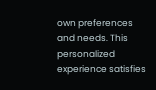own preferences and needs. This personalized experience satisfies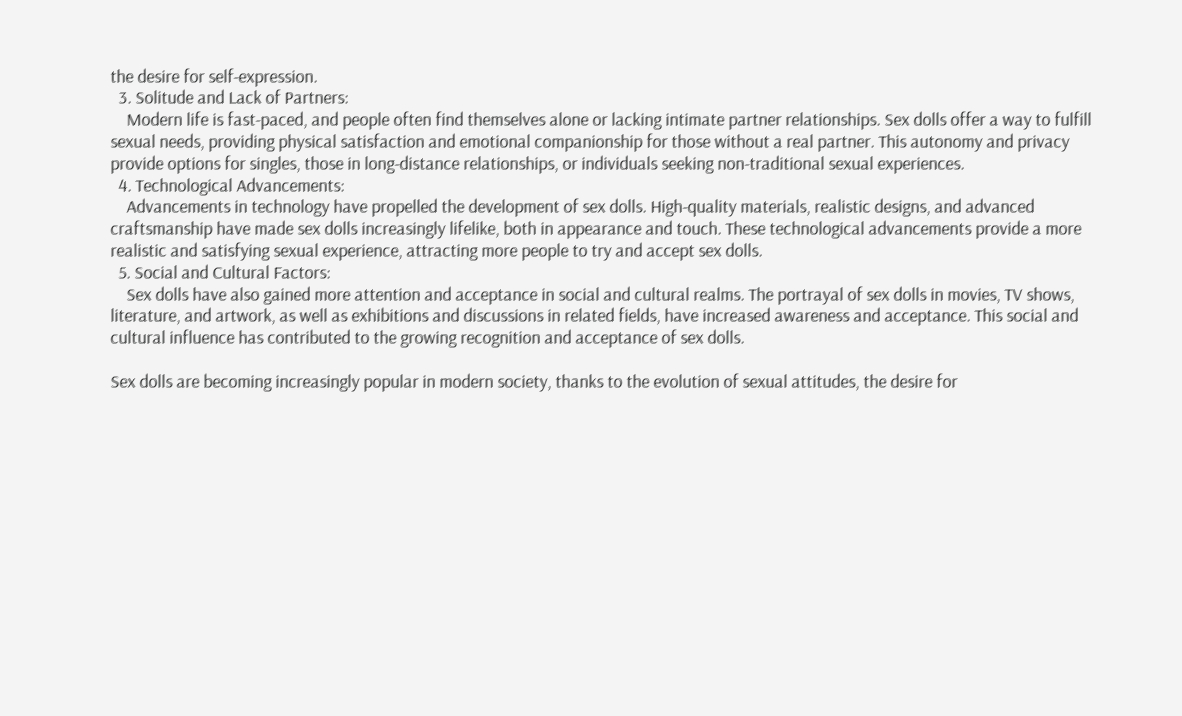the desire for self-expression.
  3. Solitude and Lack of Partners:
    Modern life is fast-paced, and people often find themselves alone or lacking intimate partner relationships. Sex dolls offer a way to fulfill sexual needs, providing physical satisfaction and emotional companionship for those without a real partner. This autonomy and privacy provide options for singles, those in long-distance relationships, or individuals seeking non-traditional sexual experiences.
  4. Technological Advancements:
    Advancements in technology have propelled the development of sex dolls. High-quality materials, realistic designs, and advanced craftsmanship have made sex dolls increasingly lifelike, both in appearance and touch. These technological advancements provide a more realistic and satisfying sexual experience, attracting more people to try and accept sex dolls.
  5. Social and Cultural Factors:
    Sex dolls have also gained more attention and acceptance in social and cultural realms. The portrayal of sex dolls in movies, TV shows, literature, and artwork, as well as exhibitions and discussions in related fields, have increased awareness and acceptance. This social and cultural influence has contributed to the growing recognition and acceptance of sex dolls.

Sex dolls are becoming increasingly popular in modern society, thanks to the evolution of sexual attitudes, the desire for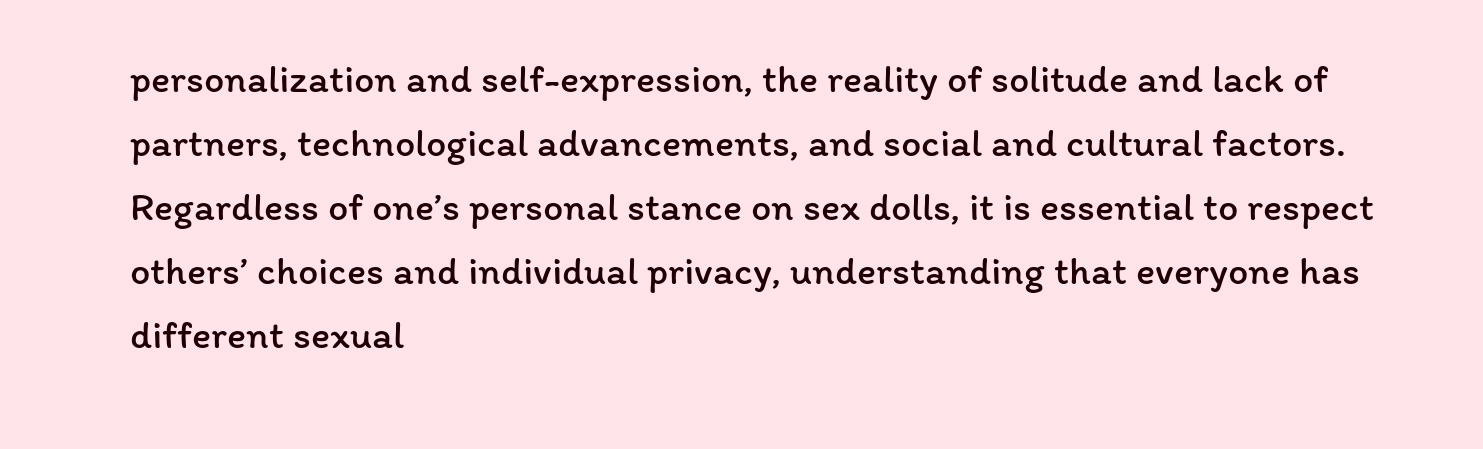personalization and self-expression, the reality of solitude and lack of partners, technological advancements, and social and cultural factors. Regardless of one’s personal stance on sex dolls, it is essential to respect others’ choices and individual privacy, understanding that everyone has different sexual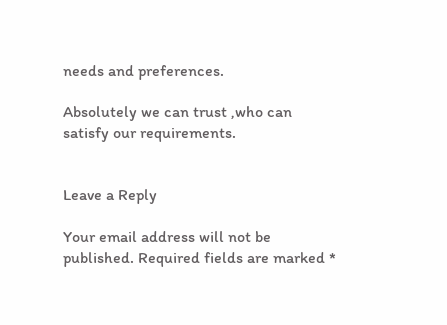needs and preferences.

Absolutely we can trust ,who can satisfy our requirements.


Leave a Reply

Your email address will not be published. Required fields are marked *